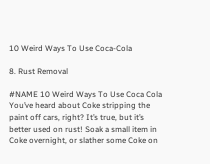10 Weird Ways To Use Coca-Cola

8. Rust Removal

#NAME 10 Weird Ways To Use Coca Cola
You’ve heard about Coke stripping the paint off cars, right? It’s true, but it’s better used on rust! Soak a small item in Coke overnight, or slather some Coke on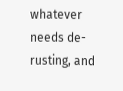whatever needs de-rusting, and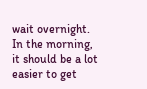wait overnight. In the morning, it should be a lot easier to get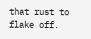that rust to flake off.